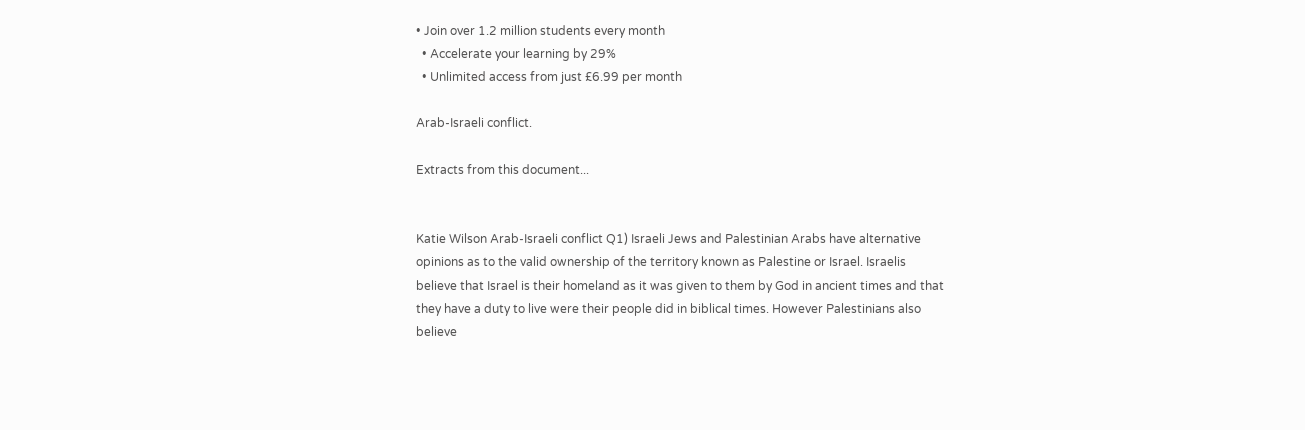• Join over 1.2 million students every month
  • Accelerate your learning by 29%
  • Unlimited access from just £6.99 per month

Arab-Israeli conflict.

Extracts from this document...


Katie Wilson Arab-Israeli conflict Q1) Israeli Jews and Palestinian Arabs have alternative opinions as to the valid ownership of the territory known as Palestine or Israel. Israelis believe that Israel is their homeland as it was given to them by God in ancient times and that they have a duty to live were their people did in biblical times. However Palestinians also believe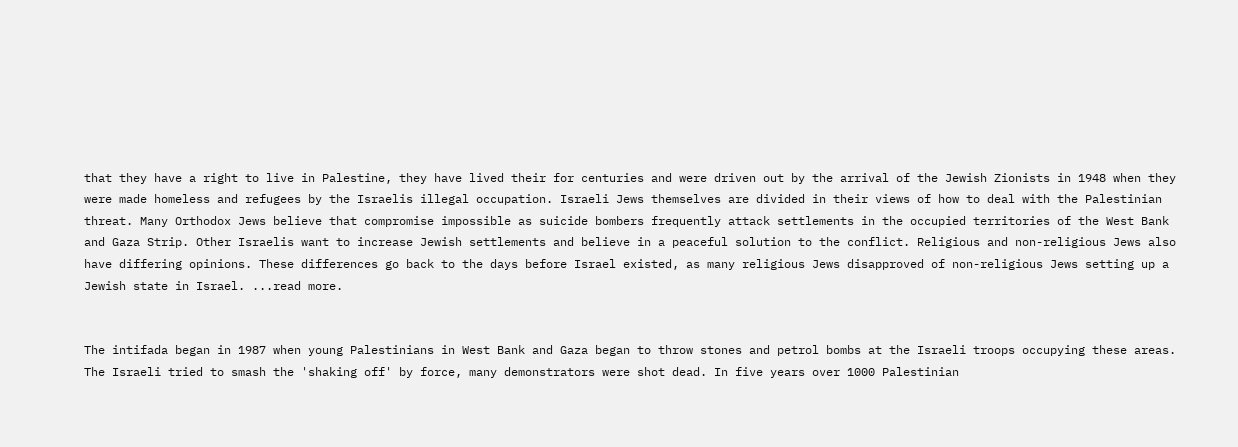that they have a right to live in Palestine, they have lived their for centuries and were driven out by the arrival of the Jewish Zionists in 1948 when they were made homeless and refugees by the Israelis illegal occupation. Israeli Jews themselves are divided in their views of how to deal with the Palestinian threat. Many Orthodox Jews believe that compromise impossible as suicide bombers frequently attack settlements in the occupied territories of the West Bank and Gaza Strip. Other Israelis want to increase Jewish settlements and believe in a peaceful solution to the conflict. Religious and non-religious Jews also have differing opinions. These differences go back to the days before Israel existed, as many religious Jews disapproved of non-religious Jews setting up a Jewish state in Israel. ...read more.


The intifada began in 1987 when young Palestinians in West Bank and Gaza began to throw stones and petrol bombs at the Israeli troops occupying these areas. The Israeli tried to smash the 'shaking off' by force, many demonstrators were shot dead. In five years over 1000 Palestinian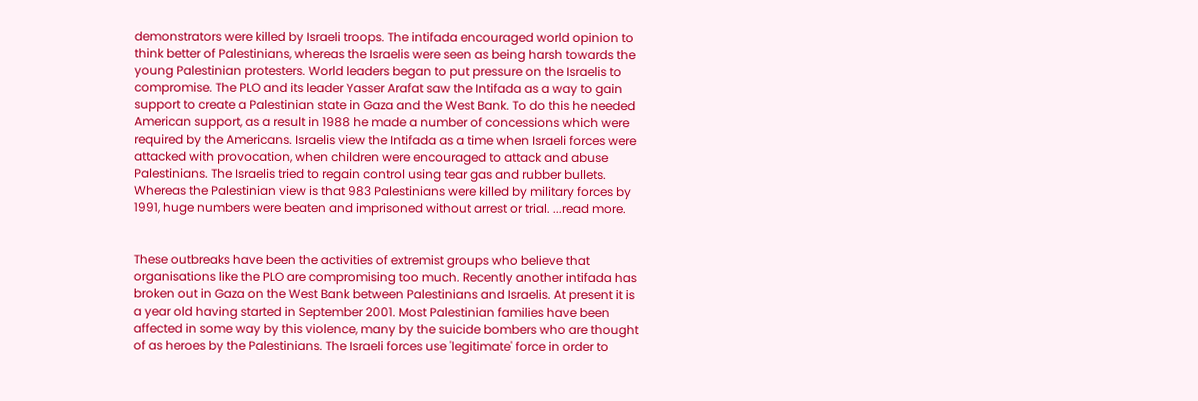demonstrators were killed by Israeli troops. The intifada encouraged world opinion to think better of Palestinians, whereas the Israelis were seen as being harsh towards the young Palestinian protesters. World leaders began to put pressure on the Israelis to compromise. The PLO and its leader Yasser Arafat saw the Intifada as a way to gain support to create a Palestinian state in Gaza and the West Bank. To do this he needed American support, as a result in 1988 he made a number of concessions which were required by the Americans. Israelis view the Intifada as a time when Israeli forces were attacked with provocation, when children were encouraged to attack and abuse Palestinians. The Israelis tried to regain control using tear gas and rubber bullets. Whereas the Palestinian view is that 983 Palestinians were killed by military forces by 1991, huge numbers were beaten and imprisoned without arrest or trial. ...read more.


These outbreaks have been the activities of extremist groups who believe that organisations like the PLO are compromising too much. Recently another intifada has broken out in Gaza on the West Bank between Palestinians and Israelis. At present it is a year old having started in September 2001. Most Palestinian families have been affected in some way by this violence, many by the suicide bombers who are thought of as heroes by the Palestinians. The Israeli forces use 'legitimate' force in order to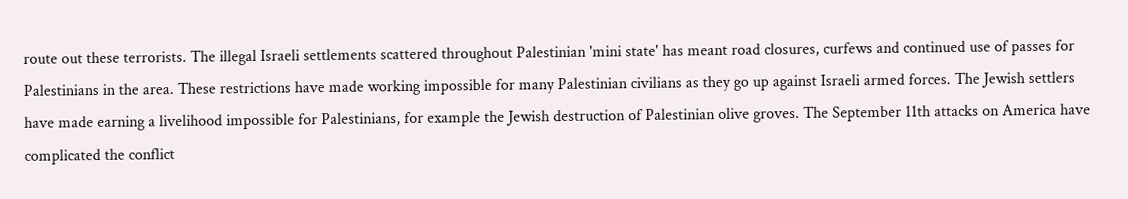route out these terrorists. The illegal Israeli settlements scattered throughout Palestinian 'mini state' has meant road closures, curfews and continued use of passes for Palestinians in the area. These restrictions have made working impossible for many Palestinian civilians as they go up against Israeli armed forces. The Jewish settlers have made earning a livelihood impossible for Palestinians, for example the Jewish destruction of Palestinian olive groves. The September 11th attacks on America have complicated the conflict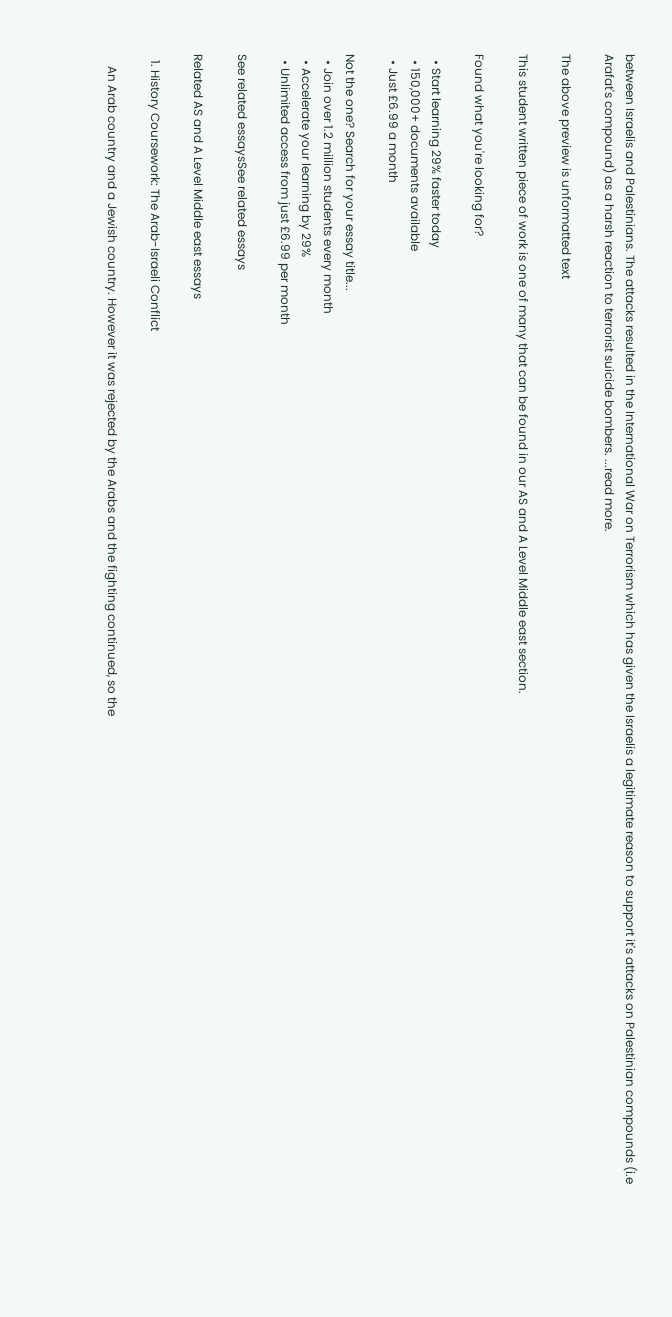between Israelis and Palestinians. The attacks resulted in the International War on Terrorism which has given the Israelis a legitimate reason to support it's attacks on Palestinian compounds (i.e Arafat's compound) as a harsh reaction to terrorist suicide bombers. ...read more.

The above preview is unformatted text

This student written piece of work is one of many that can be found in our AS and A Level Middle east section.

Found what you're looking for?

  • Start learning 29% faster today
  • 150,000+ documents available
  • Just £6.99 a month

Not the one? Search for your essay title...
  • Join over 1.2 million students every month
  • Accelerate your learning by 29%
  • Unlimited access from just £6.99 per month

See related essaysSee related essays

Related AS and A Level Middle east essays

  1. History Coursework: The Arab-Israeli Conflict

    An Arab country and a Jewish country. However it was rejected by the Arabs and the fighting continued, so the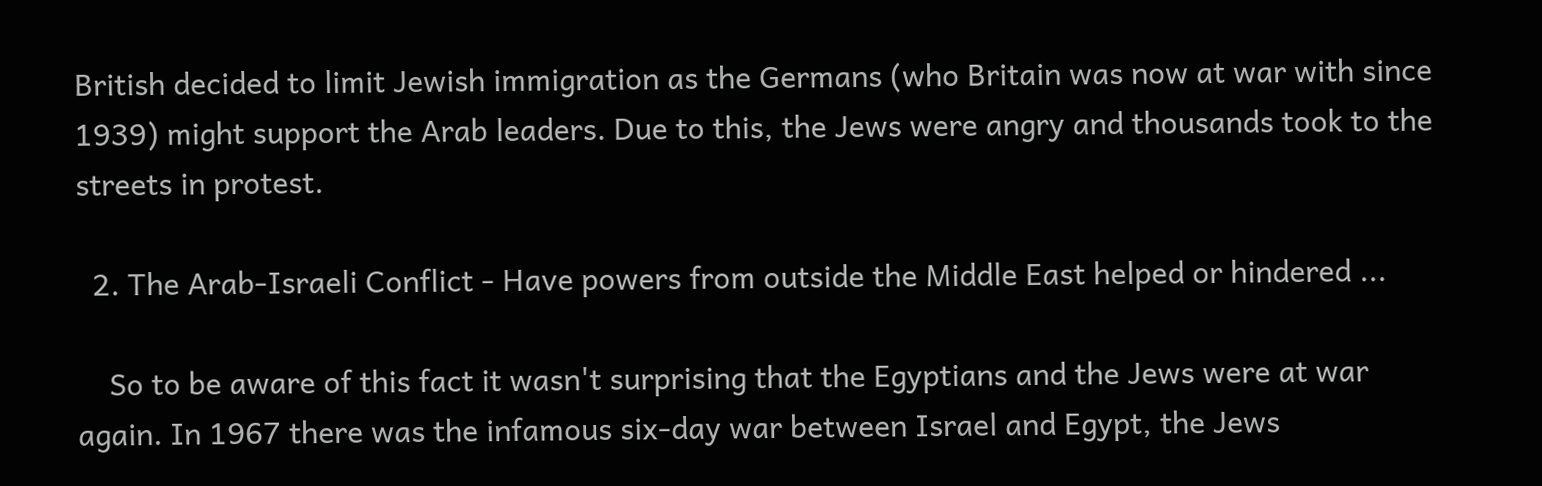British decided to limit Jewish immigration as the Germans (who Britain was now at war with since 1939) might support the Arab leaders. Due to this, the Jews were angry and thousands took to the streets in protest.

  2. The Arab-Israeli Conflict - Have powers from outside the Middle East helped or hindered ...

    So to be aware of this fact it wasn't surprising that the Egyptians and the Jews were at war again. In 1967 there was the infamous six-day war between Israel and Egypt, the Jews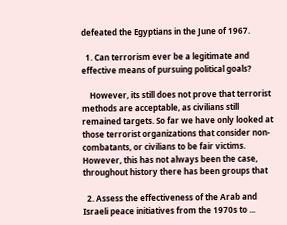defeated the Egyptians in the June of 1967.

  1. Can terrorism ever be a legitimate and effective means of pursuing political goals?

    However, its still does not prove that terrorist methods are acceptable, as civilians still remained targets. So far we have only looked at those terrorist organizations that consider non-combatants, or civilians to be fair victims. However, this has not always been the case, throughout history there has been groups that

  2. Assess the effectiveness of the Arab and Israeli peace initiatives from the 1970s to ...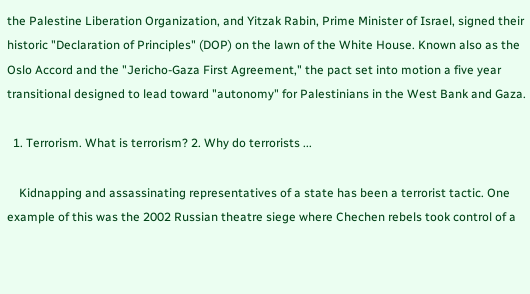the Palestine Liberation Organization, and Yitzak Rabin, Prime Minister of Israel, signed their historic "Declaration of Principles" (DOP) on the lawn of the White House. Known also as the Oslo Accord and the "Jericho-Gaza First Agreement," the pact set into motion a five year transitional designed to lead toward "autonomy" for Palestinians in the West Bank and Gaza.

  1. Terrorism. What is terrorism? 2. Why do terrorists ...

    Kidnapping and assassinating representatives of a state has been a terrorist tactic. One example of this was the 2002 Russian theatre siege where Chechen rebels took control of a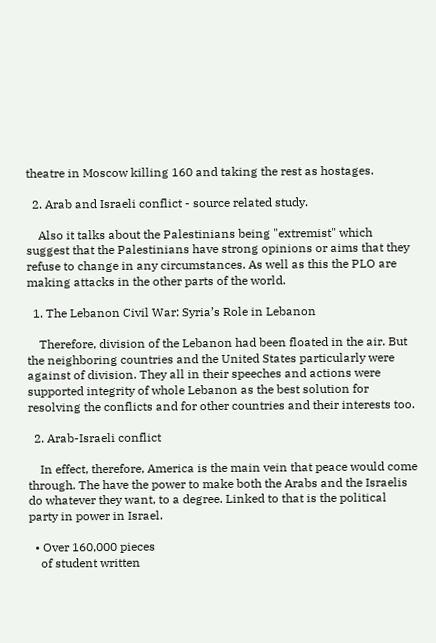theatre in Moscow killing 160 and taking the rest as hostages.

  2. Arab and Israeli conflict - source related study.

    Also it talks about the Palestinians being "extremist" which suggest that the Palestinians have strong opinions or aims that they refuse to change in any circumstances. As well as this the PLO are making attacks in the other parts of the world.

  1. The Lebanon Civil War: Syria’s Role in Lebanon

    Therefore, division of the Lebanon had been floated in the air. But the neighboring countries and the United States particularly were against of division. They all in their speeches and actions were supported integrity of whole Lebanon as the best solution for resolving the conflicts and for other countries and their interests too.

  2. Arab-Israeli conflict

    In effect, therefore, America is the main vein that peace would come through. The have the power to make both the Arabs and the Israelis do whatever they want, to a degree. Linked to that is the political party in power in Israel.

  • Over 160,000 pieces
    of student written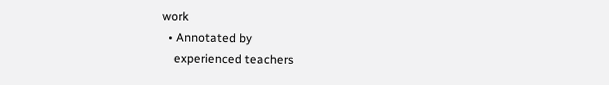work
  • Annotated by
    experienced teachers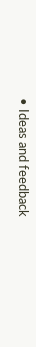• Ideas and feedback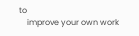to
    improve your own work